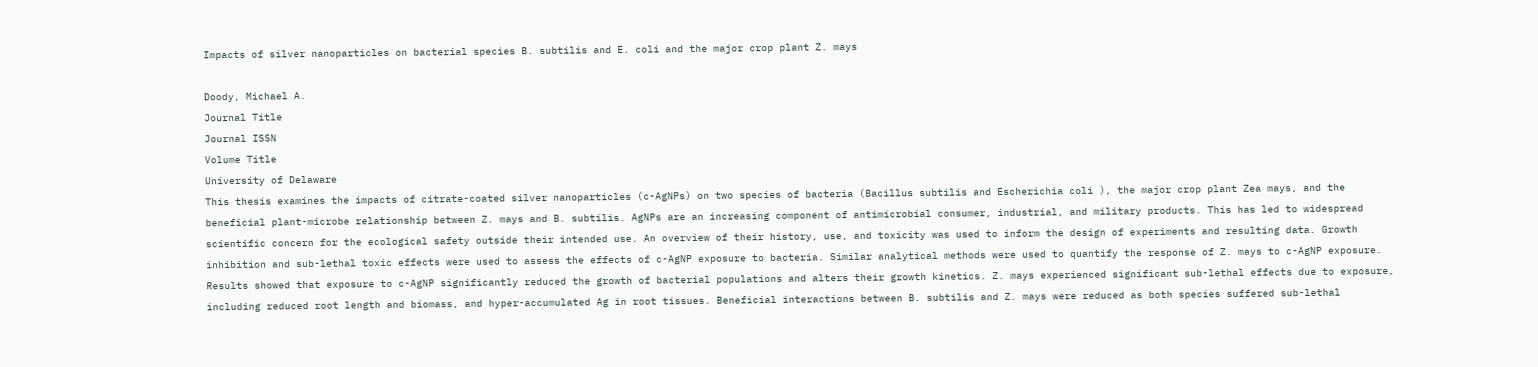Impacts of silver nanoparticles on bacterial species B. subtilis and E. coli and the major crop plant Z. mays

Doody, Michael A.
Journal Title
Journal ISSN
Volume Title
University of Delaware
This thesis examines the impacts of citrate-coated silver nanoparticles (c-AgNPs) on two species of bacteria (Bacillus subtilis and Escherichia coli ), the major crop plant Zea mays, and the beneficial plant-microbe relationship between Z. mays and B. subtilis. AgNPs are an increasing component of antimicrobial consumer, industrial, and military products. This has led to widespread scientific concern for the ecological safety outside their intended use. An overview of their history, use, and toxicity was used to inform the design of experiments and resulting data. Growth inhibition and sub-lethal toxic effects were used to assess the effects of c-AgNP exposure to bacteria. Similar analytical methods were used to quantify the response of Z. mays to c-AgNP exposure. Results showed that exposure to c-AgNP significantly reduced the growth of bacterial populations and alters their growth kinetics. Z. mays experienced significant sub-lethal effects due to exposure, including reduced root length and biomass, and hyper-accumulated Ag in root tissues. Beneficial interactions between B. subtilis and Z. mays were reduced as both species suffered sub-lethal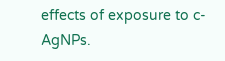effects of exposure to c-AgNPs.